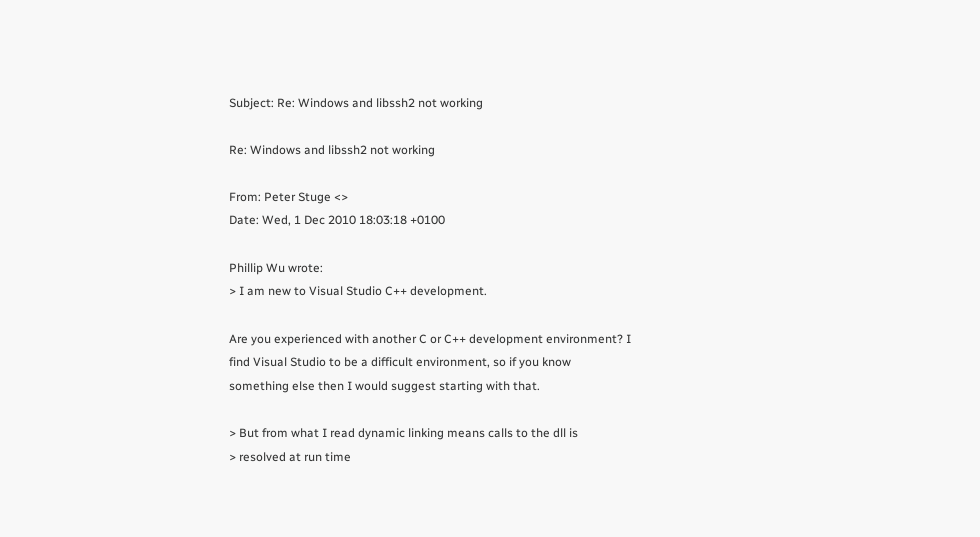Subject: Re: Windows and libssh2 not working

Re: Windows and libssh2 not working

From: Peter Stuge <>
Date: Wed, 1 Dec 2010 18:03:18 +0100

Phillip Wu wrote:
> I am new to Visual Studio C++ development.

Are you experienced with another C or C++ development environment? I
find Visual Studio to be a difficult environment, so if you know
something else then I would suggest starting with that.

> But from what I read dynamic linking means calls to the dll is
> resolved at run time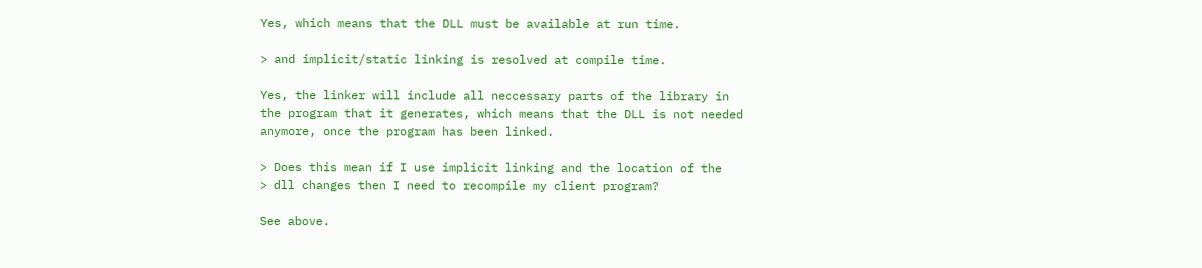Yes, which means that the DLL must be available at run time.

> and implicit/static linking is resolved at compile time.

Yes, the linker will include all neccessary parts of the library in
the program that it generates, which means that the DLL is not needed
anymore, once the program has been linked.

> Does this mean if I use implicit linking and the location of the
> dll changes then I need to recompile my client program?

See above.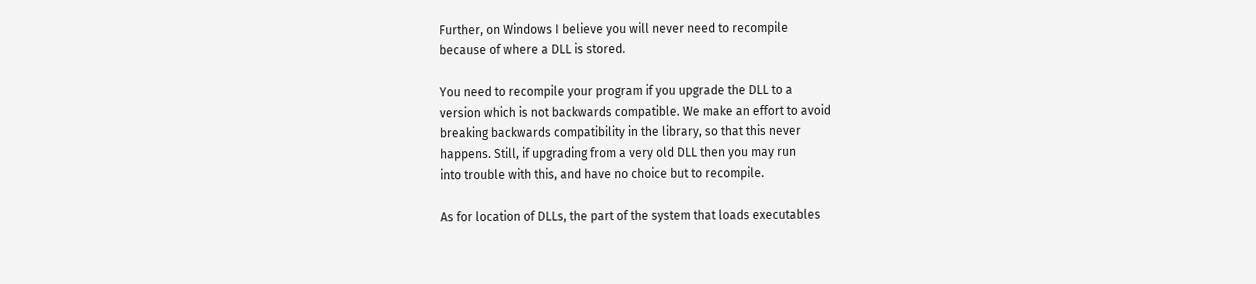Further, on Windows I believe you will never need to recompile
because of where a DLL is stored.

You need to recompile your program if you upgrade the DLL to a
version which is not backwards compatible. We make an effort to avoid
breaking backwards compatibility in the library, so that this never
happens. Still, if upgrading from a very old DLL then you may run
into trouble with this, and have no choice but to recompile.

As for location of DLLs, the part of the system that loads executables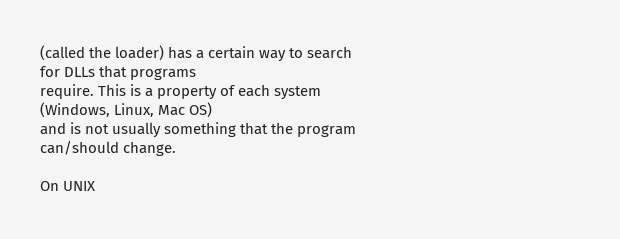(called the loader) has a certain way to search for DLLs that programs
require. This is a property of each system (Windows, Linux, Mac OS)
and is not usually something that the program can/should change.

On UNIX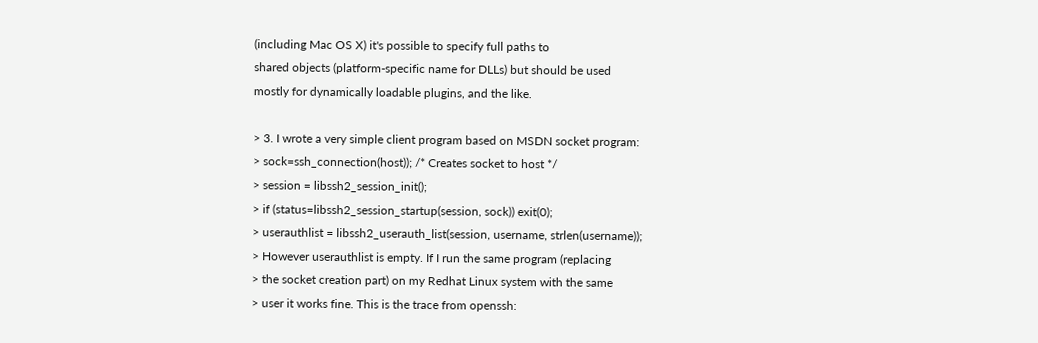(including Mac OS X) it's possible to specify full paths to
shared objects (platform-specific name for DLLs) but should be used
mostly for dynamically loadable plugins, and the like.

> 3. I wrote a very simple client program based on MSDN socket program:
> sock=ssh_connection(host)); /* Creates socket to host */
> session = libssh2_session_init();
> if (status=libssh2_session_startup(session, sock)) exit(0);
> userauthlist = libssh2_userauth_list(session, username, strlen(username));
> However userauthlist is empty. If I run the same program (replacing
> the socket creation part) on my Redhat Linux system with the same
> user it works fine. This is the trace from openssh: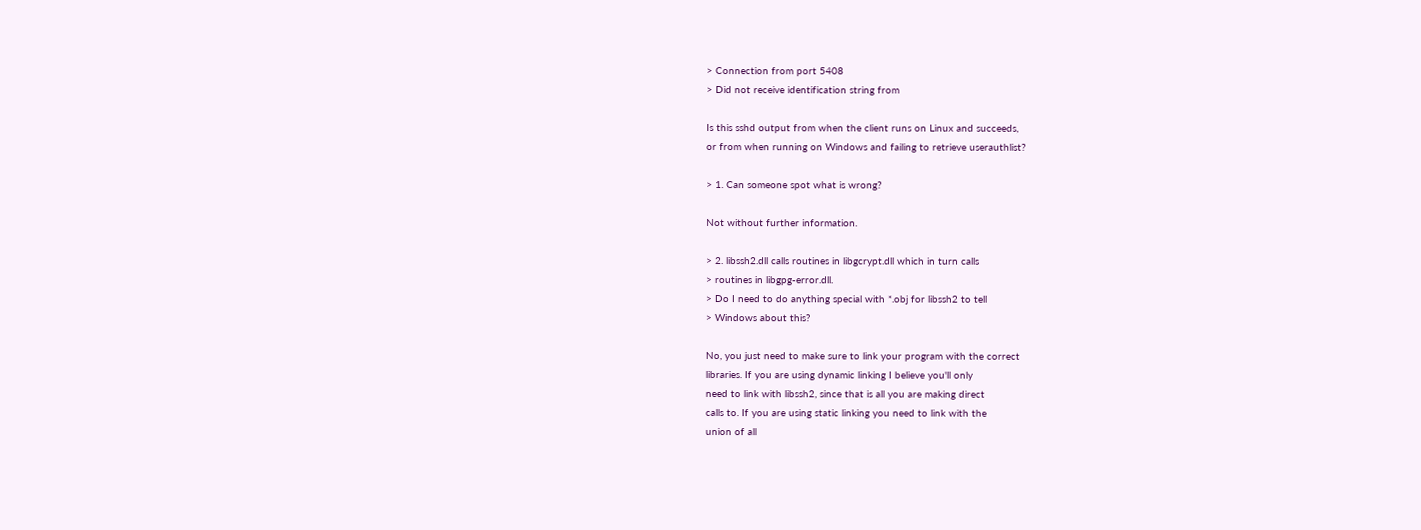> Connection from port 5408
> Did not receive identification string from

Is this sshd output from when the client runs on Linux and succeeds,
or from when running on Windows and failing to retrieve userauthlist?

> 1. Can someone spot what is wrong?

Not without further information.

> 2. libssh2.dll calls routines in libgcrypt.dll which in turn calls
> routines in libgpg-error.dll.
> Do I need to do anything special with *.obj for libssh2 to tell
> Windows about this?

No, you just need to make sure to link your program with the correct
libraries. If you are using dynamic linking I believe you'll only
need to link with libssh2, since that is all you are making direct
calls to. If you are using static linking you need to link with the
union of all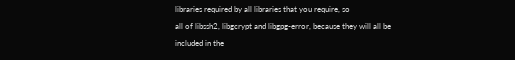libraries required by all libraries that you require, so
all of libssh2, libgcrypt and libgpg-error, because they will all be
included in the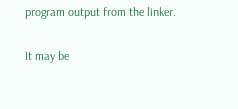program output from the linker.

It may be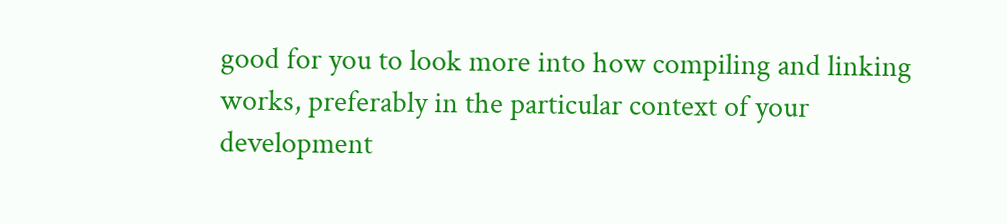good for you to look more into how compiling and linking
works, preferably in the particular context of your development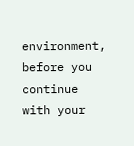environment, before you continue with your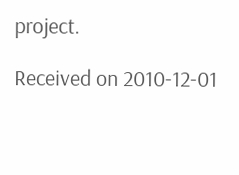project.

Received on 2010-12-01